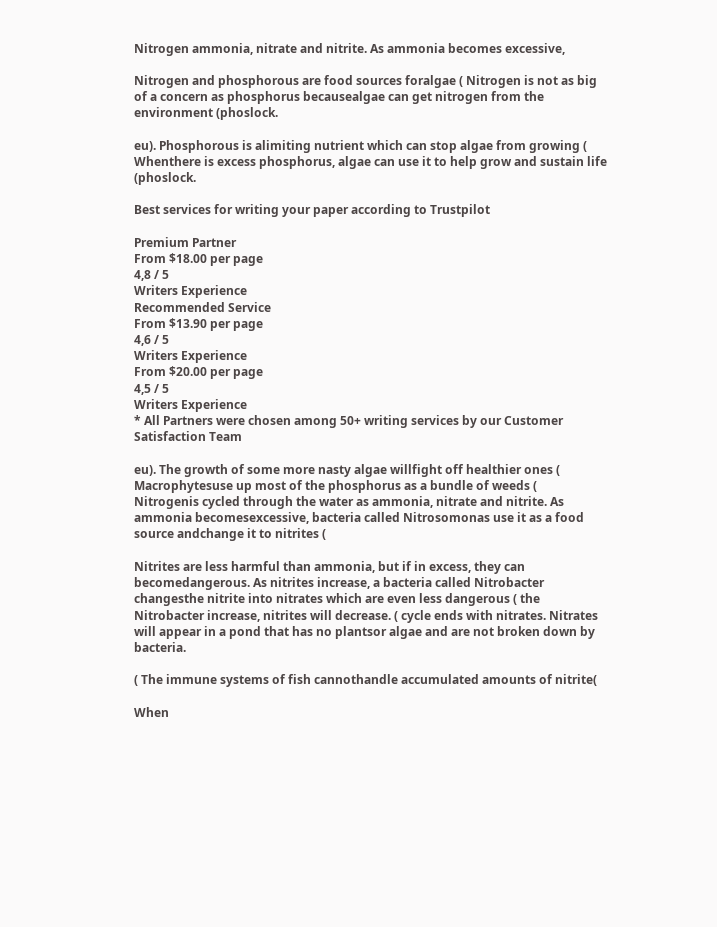Nitrogen ammonia, nitrate and nitrite. As ammonia becomes excessive,

Nitrogen and phosphorous are food sources foralgae ( Nitrogen is not as big of a concern as phosphorus becausealgae can get nitrogen from the environment (phoslock.

eu). Phosphorous is alimiting nutrient which can stop algae from growing ( Whenthere is excess phosphorus, algae can use it to help grow and sustain life (phoslock.

Best services for writing your paper according to Trustpilot

Premium Partner
From $18.00 per page
4,8 / 5
Writers Experience
Recommended Service
From $13.90 per page
4,6 / 5
Writers Experience
From $20.00 per page
4,5 / 5
Writers Experience
* All Partners were chosen among 50+ writing services by our Customer Satisfaction Team

eu). The growth of some more nasty algae willfight off healthier ones ( Macrophytesuse up most of the phosphorus as a bundle of weeds (            Nitrogenis cycled through the water as ammonia, nitrate and nitrite. As ammonia becomesexcessive, bacteria called Nitrosomonas use it as a food source andchange it to nitrites (

Nitrites are less harmful than ammonia, but if in excess, they can becomedangerous. As nitrites increase, a bacteria called Nitrobacter changesthe nitrite into nitrates which are even less dangerous ( the Nitrobacter increase, nitrites will decrease. ( cycle ends with nitrates. Nitrates will appear in a pond that has no plantsor algae and are not broken down by bacteria.

( The immune systems of fish cannothandle accumulated amounts of nitrite(

When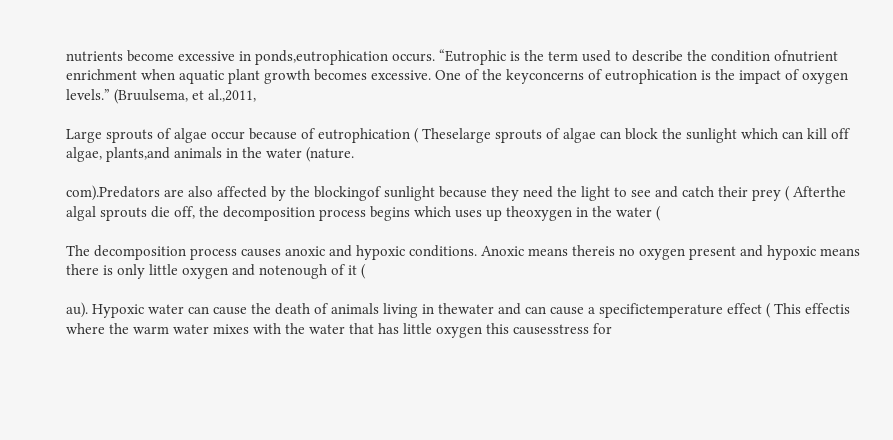nutrients become excessive in ponds,eutrophication occurs. “Eutrophic is the term used to describe the condition ofnutrient enrichment when aquatic plant growth becomes excessive. One of the keyconcerns of eutrophication is the impact of oxygen levels.” (Bruulsema, et al.,2011,

Large sprouts of algae occur because of eutrophication ( Theselarge sprouts of algae can block the sunlight which can kill off algae, plants,and animals in the water (nature.

com).Predators are also affected by the blockingof sunlight because they need the light to see and catch their prey ( Afterthe algal sprouts die off, the decomposition process begins which uses up theoxygen in the water (

The decomposition process causes anoxic and hypoxic conditions. Anoxic means thereis no oxygen present and hypoxic means there is only little oxygen and notenough of it (

au). Hypoxic water can cause the death of animals living in thewater and can cause a specifictemperature effect ( This effectis where the warm water mixes with the water that has little oxygen this causesstress for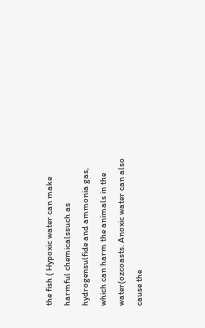the fish ( Hypoxic water can make harmful chemicalssuch as hydrogensulfide and ammonia gas, which can harm the animals in the water(ozcoasts. Anoxic water can also cause the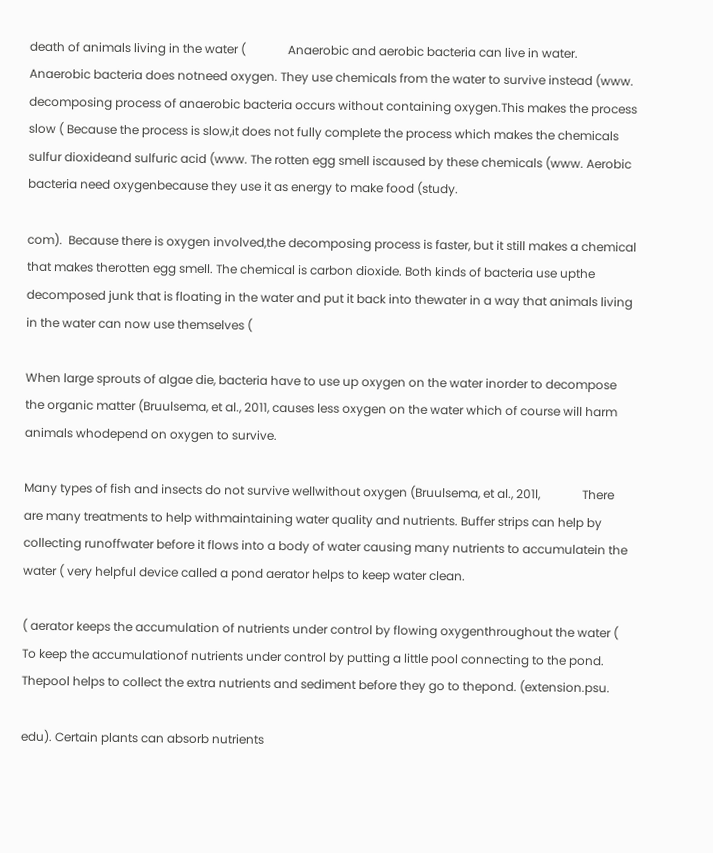death of animals living in the water (              Anaerobic and aerobic bacteria can live in water. Anaerobic bacteria does notneed oxygen. They use chemicals from the water to survive instead (www. decomposing process of anaerobic bacteria occurs without containing oxygen.This makes the process slow ( Because the process is slow,it does not fully complete the process which makes the chemicals sulfur dioxideand sulfuric acid (www. The rotten egg smell iscaused by these chemicals (www. Aerobic bacteria need oxygenbecause they use it as energy to make food (study.

com).  Because there is oxygen involved,the decomposing process is faster, but it still makes a chemical that makes therotten egg smell. The chemical is carbon dioxide. Both kinds of bacteria use upthe decomposed junk that is floating in the water and put it back into thewater in a way that animals living in the water can now use themselves (

When large sprouts of algae die, bacteria have to use up oxygen on the water inorder to decompose the organic matter (Bruulsema, et al., 2011, causes less oxygen on the water which of course will harm animals whodepend on oxygen to survive.

Many types of fish and insects do not survive wellwithout oxygen (Bruulsema, et al., 201l,              There are many treatments to help withmaintaining water quality and nutrients. Buffer strips can help by collecting runoffwater before it flows into a body of water causing many nutrients to accumulatein the water ( very helpful device called a pond aerator helps to keep water clean.

( aerator keeps the accumulation of nutrients under control by flowing oxygenthroughout the water ( To keep the accumulationof nutrients under control by putting a little pool connecting to the pond. Thepool helps to collect the extra nutrients and sediment before they go to thepond. (extension.psu.

edu). Certain plants can absorb nutrients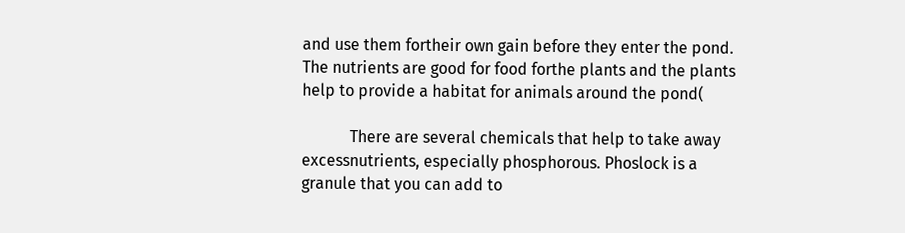and use them fortheir own gain before they enter the pond. The nutrients are good for food forthe plants and the plants help to provide a habitat for animals around the pond(

            There are several chemicals that help to take away excessnutrients, especially phosphorous. Phoslock is a granule that you can add to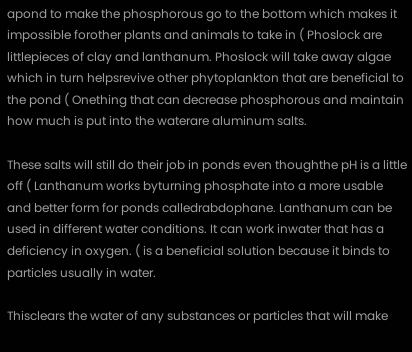apond to make the phosphorous go to the bottom which makes it impossible forother plants and animals to take in ( Phoslock are littlepieces of clay and lanthanum. Phoslock will take away algae which in turn helpsrevive other phytoplankton that are beneficial to the pond ( Onething that can decrease phosphorous and maintain how much is put into the waterare aluminum salts.

These salts will still do their job in ponds even thoughthe pH is a little off ( Lanthanum works byturning phosphate into a more usable and better form for ponds calledrabdophane. Lanthanum can be used in different water conditions. It can work inwater that has a deficiency in oxygen. ( is a beneficial solution because it binds to particles usually in water.

Thisclears the water of any substances or particles that will make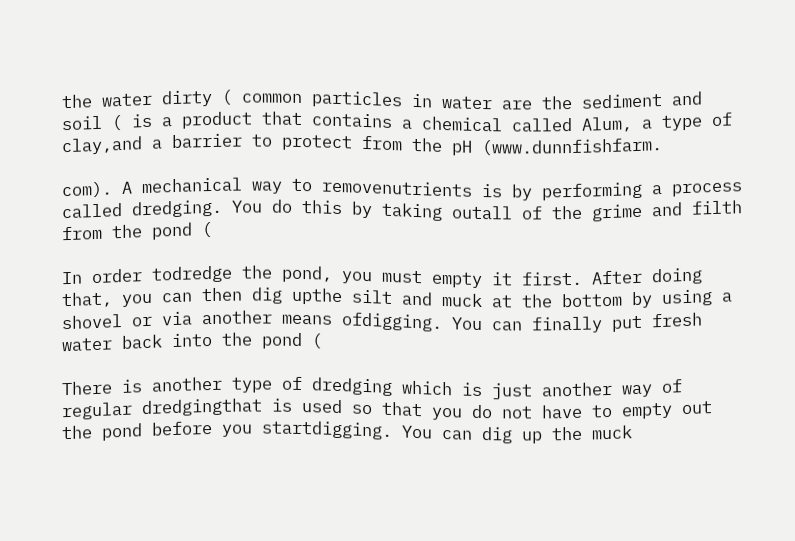the water dirty ( common particles in water are the sediment and soil ( is a product that contains a chemical called Alum, a type of clay,and a barrier to protect from the pH (www.dunnfishfarm.

com). A mechanical way to removenutrients is by performing a process called dredging. You do this by taking outall of the grime and filth from the pond (

In order todredge the pond, you must empty it first. After doing that, you can then dig upthe silt and muck at the bottom by using a shovel or via another means ofdigging. You can finally put fresh water back into the pond (

There is another type of dredging which is just another way of regular dredgingthat is used so that you do not have to empty out the pond before you startdigging. You can dig up the muck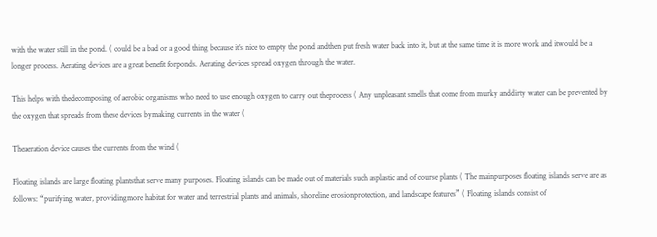with the water still in the pond. ( could be a bad or a good thing because it’s nice to empty the pond andthen put fresh water back into it, but at the same time it is more work and itwould be a longer process. Aerating devices are a great benefit forponds. Aerating devices spread oxygen through the water.

This helps with thedecomposing of aerobic organisms who need to use enough oxygen to carry out theprocess ( Any unpleasant smells that come from murky anddirty water can be prevented by the oxygen that spreads from these devices bymaking currents in the water (

Theaeration device causes the currents from the wind (

Floating islands are large floating plantsthat serve many purposes. Floating islands can be made out of materials such asplastic and of course plants ( The mainpurposes floating islands serve are as follows: “purifying water, providingmore habitat for water and terrestrial plants and animals, shoreline erosionprotection, and landscape features” ( Floating islands consist of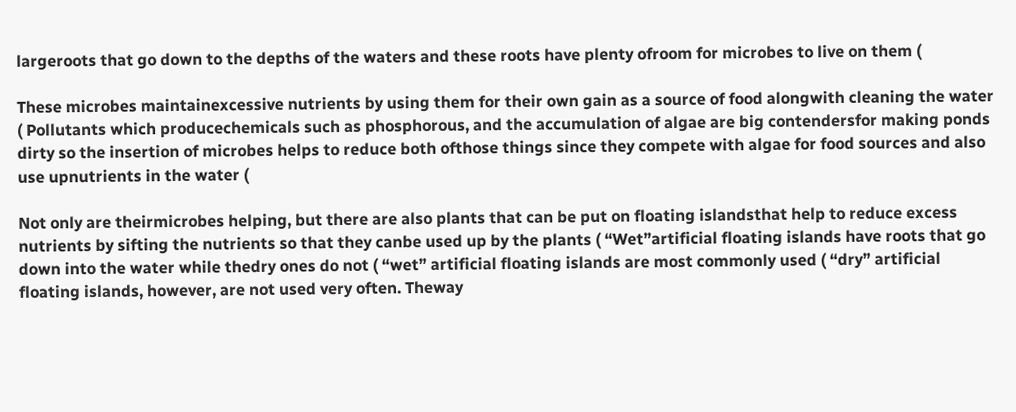largeroots that go down to the depths of the waters and these roots have plenty ofroom for microbes to live on them (

These microbes maintainexcessive nutrients by using them for their own gain as a source of food alongwith cleaning the water ( Pollutants which producechemicals such as phosphorous, and the accumulation of algae are big contendersfor making ponds dirty so the insertion of microbes helps to reduce both ofthose things since they compete with algae for food sources and also use upnutrients in the water (

Not only are theirmicrobes helping, but there are also plants that can be put on floating islandsthat help to reduce excess nutrients by sifting the nutrients so that they canbe used up by the plants ( “Wet”artificial floating islands have roots that go down into the water while thedry ones do not ( “wet” artificial floating islands are most commonly used ( “dry” artificial floating islands, however, are not used very often. Theway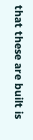that these are built is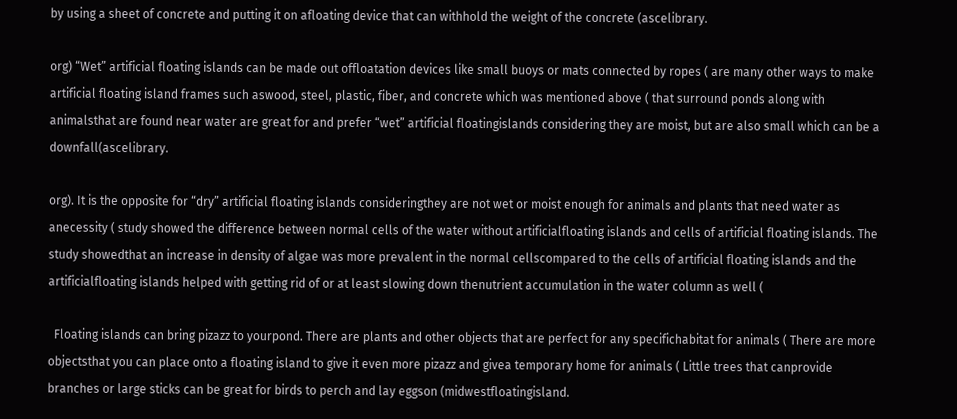by using a sheet of concrete and putting it on afloating device that can withhold the weight of the concrete (ascelibrary.

org) “Wet” artificial floating islands can be made out offloatation devices like small buoys or mats connected by ropes ( are many other ways to make artificial floating island frames such aswood, steel, plastic, fiber, and concrete which was mentioned above ( that surround ponds along with animalsthat are found near water are great for and prefer “wet” artificial floatingislands considering they are moist, but are also small which can be a downfall(ascelibrary.

org). It is the opposite for “dry” artificial floating islands consideringthey are not wet or moist enough for animals and plants that need water as anecessity ( study showed the difference between normal cells of the water without artificialfloating islands and cells of artificial floating islands. The study showedthat an increase in density of algae was more prevalent in the normal cellscompared to the cells of artificial floating islands and the artificialfloating islands helped with getting rid of or at least slowing down thenutrient accumulation in the water column as well (

  Floating islands can bring pizazz to yourpond. There are plants and other objects that are perfect for any specifichabitat for animals ( There are more objectsthat you can place onto a floating island to give it even more pizazz and givea temporary home for animals ( Little trees that canprovide branches or large sticks can be great for birds to perch and lay eggson (midwestfloatingisland.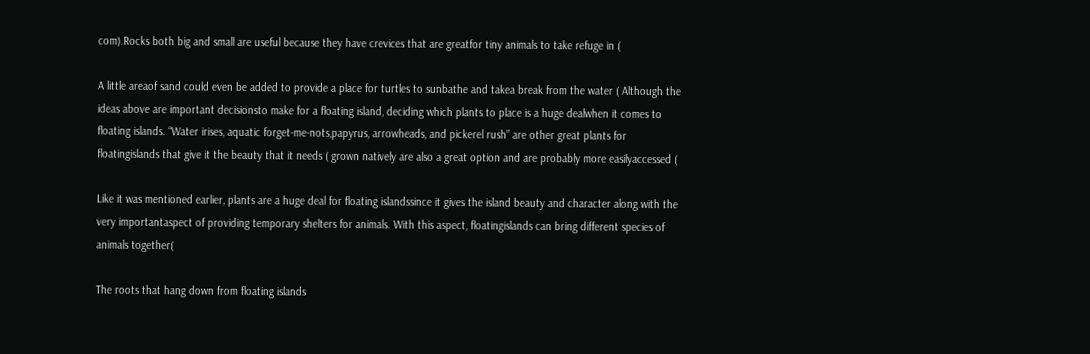com).Rocks both big and small are useful because they have crevices that are greatfor tiny animals to take refuge in (

A little areaof sand could even be added to provide a place for turtles to sunbathe and takea break from the water ( Although the ideas above are important decisionsto make for a floating island, deciding which plants to place is a huge dealwhen it comes to floating islands. “Water irises, aquatic forget-me-nots,papyrus, arrowheads, and pickerel rush” are other great plants for floatingislands that give it the beauty that it needs ( grown natively are also a great option and are probably more easilyaccessed (

Like it was mentioned earlier, plants are a huge deal for floating islandssince it gives the island beauty and character along with the very importantaspect of providing temporary shelters for animals. With this aspect, floatingislands can bring different species of animals together(

The roots that hang down from floating islands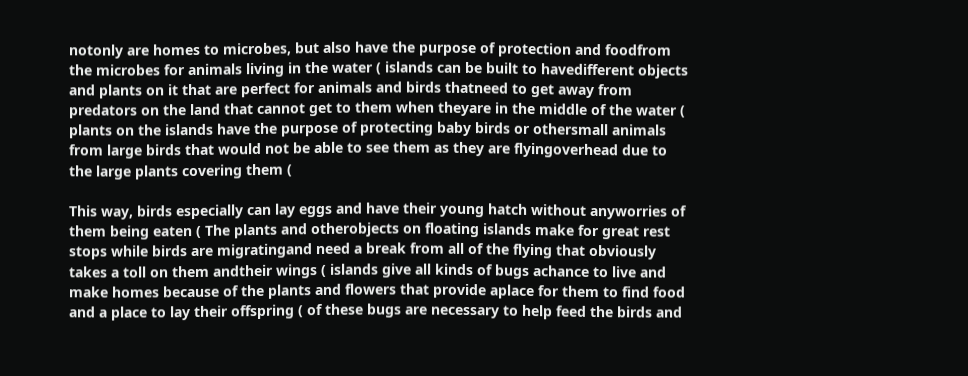notonly are homes to microbes, but also have the purpose of protection and foodfrom the microbes for animals living in the water ( islands can be built to havedifferent objects and plants on it that are perfect for animals and birds thatneed to get away from predators on the land that cannot get to them when theyare in the middle of the water ( plants on the islands have the purpose of protecting baby birds or othersmall animals from large birds that would not be able to see them as they are flyingoverhead due to the large plants covering them (

This way, birds especially can lay eggs and have their young hatch without anyworries of them being eaten ( The plants and otherobjects on floating islands make for great rest stops while birds are migratingand need a break from all of the flying that obviously takes a toll on them andtheir wings ( islands give all kinds of bugs achance to live and make homes because of the plants and flowers that provide aplace for them to find food and a place to lay their offspring ( of these bugs are necessary to help feed the birds and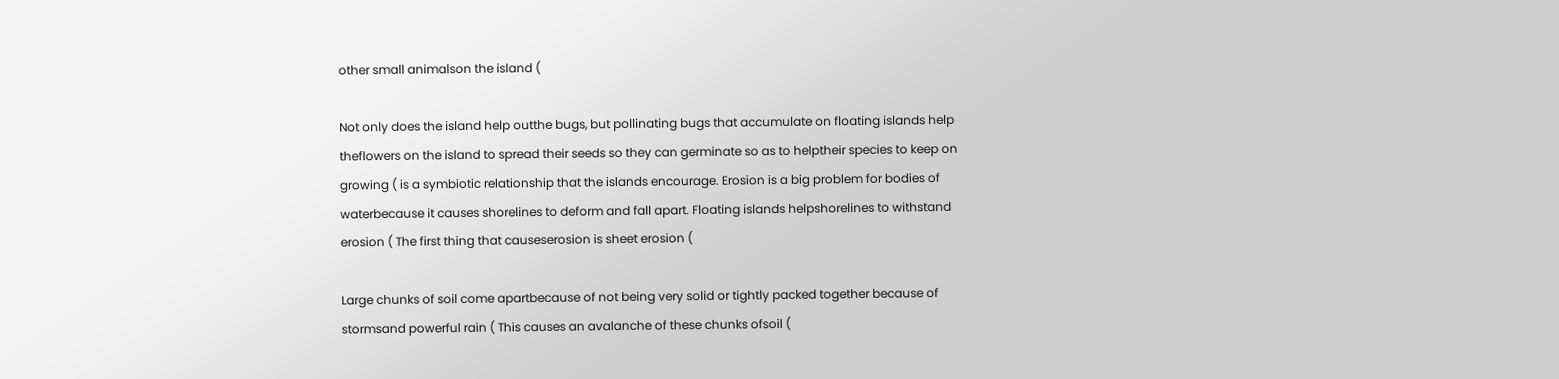other small animalson the island (

Not only does the island help outthe bugs, but pollinating bugs that accumulate on floating islands help theflowers on the island to spread their seeds so they can germinate so as to helptheir species to keep on growing ( is a symbiotic relationship that the islands encourage. Erosion is a big problem for bodies of waterbecause it causes shorelines to deform and fall apart. Floating islands helpshorelines to withstand erosion ( The first thing that causeserosion is sheet erosion (

Large chunks of soil come apartbecause of not being very solid or tightly packed together because of stormsand powerful rain ( This causes an avalanche of these chunks ofsoil (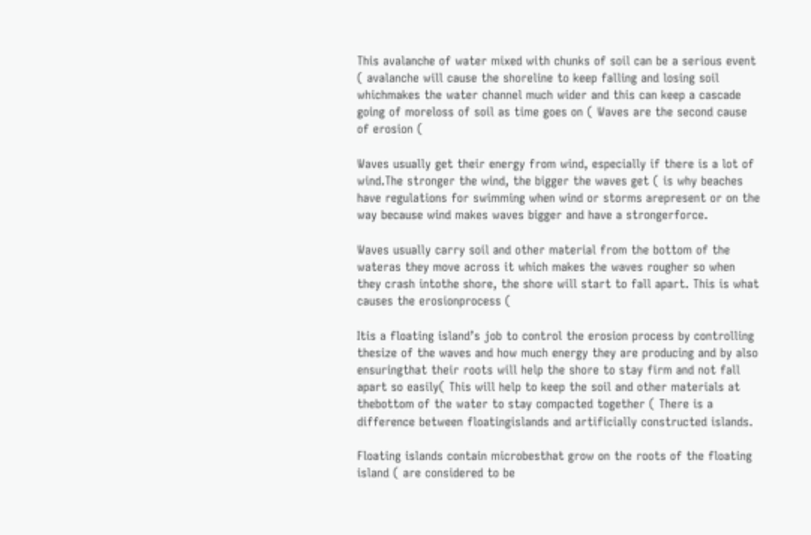This avalanche of water mixed with chunks of soil can be a serious event ( avalanche will cause the shoreline to keep falling and losing soil whichmakes the water channel much wider and this can keep a cascade going of moreloss of soil as time goes on ( Waves are the second cause of erosion (

Waves usually get their energy from wind, especially if there is a lot of wind.The stronger the wind, the bigger the waves get ( is why beaches have regulations for swimming when wind or storms arepresent or on the way because wind makes waves bigger and have a strongerforce.

Waves usually carry soil and other material from the bottom of the wateras they move across it which makes the waves rougher so when they crash intothe shore, the shore will start to fall apart. This is what causes the erosionprocess (

Itis a floating island’s job to control the erosion process by controlling thesize of the waves and how much energy they are producing and by also ensuringthat their roots will help the shore to stay firm and not fall apart so easily( This will help to keep the soil and other materials at thebottom of the water to stay compacted together ( There is a difference between floatingislands and artificially constructed islands.

Floating islands contain microbesthat grow on the roots of the floating island ( are considered to be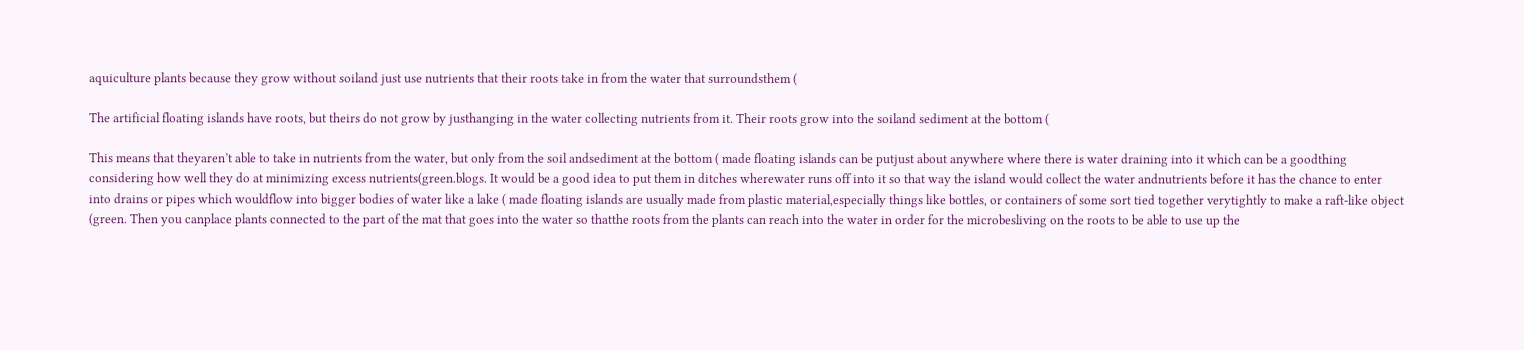aquiculture plants because they grow without soiland just use nutrients that their roots take in from the water that surroundsthem (

The artificial floating islands have roots, but theirs do not grow by justhanging in the water collecting nutrients from it. Their roots grow into the soiland sediment at the bottom (

This means that theyaren’t able to take in nutrients from the water, but only from the soil andsediment at the bottom ( made floating islands can be putjust about anywhere where there is water draining into it which can be a goodthing considering how well they do at minimizing excess nutrients(green.blogs. It would be a good idea to put them in ditches wherewater runs off into it so that way the island would collect the water andnutrients before it has the chance to enter into drains or pipes which wouldflow into bigger bodies of water like a lake ( made floating islands are usually made from plastic material,especially things like bottles, or containers of some sort tied together verytightly to make a raft-like object (green. Then you canplace plants connected to the part of the mat that goes into the water so thatthe roots from the plants can reach into the water in order for the microbesliving on the roots to be able to use up the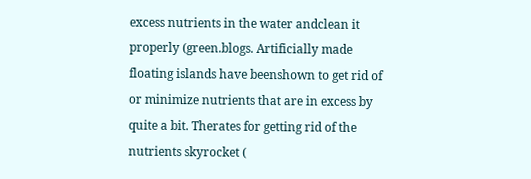excess nutrients in the water andclean it properly (green.blogs. Artificially made floating islands have beenshown to get rid of or minimize nutrients that are in excess by quite a bit. Therates for getting rid of the nutrients skyrocket (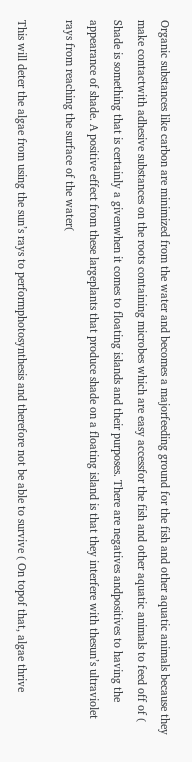Organic substances like carbon are minimized from the water and becomes a majorfeeding ground for the fish and other aquatic animals because they make contactwith adhesive substances on the roots containing microbes which are easy accessfor the fish and other aquatic animals to feed off of (                                      Shade is something that is certainly a givenwhen it comes to floating islands and their purposes. There are negatives andpositives to having the appearance of shade. A positive effect from these largeplants that produce shade on a floating island is that they interfere with thesun’s ultraviolet rays from reaching the surface of the water(

This will deter the algae from using the sun’s rays to performphotosynthesis and therefore not be able to survive ( On topof that, algae thrive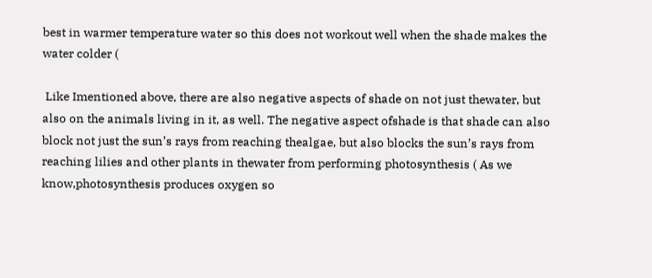best in warmer temperature water so this does not workout well when the shade makes the water colder (

 Like Imentioned above, there are also negative aspects of shade on not just thewater, but also on the animals living in it, as well. The negative aspect ofshade is that shade can also block not just the sun’s rays from reaching thealgae, but also blocks the sun’s rays from reaching lilies and other plants in thewater from performing photosynthesis ( As we know,photosynthesis produces oxygen so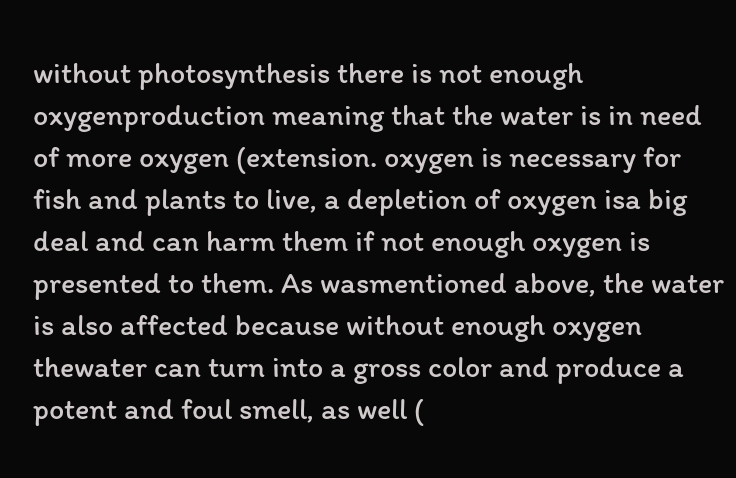without photosynthesis there is not enough oxygenproduction meaning that the water is in need of more oxygen (extension. oxygen is necessary for fish and plants to live, a depletion of oxygen isa big deal and can harm them if not enough oxygen is presented to them. As wasmentioned above, the water is also affected because without enough oxygen thewater can turn into a gross color and produce a potent and foul smell, as well (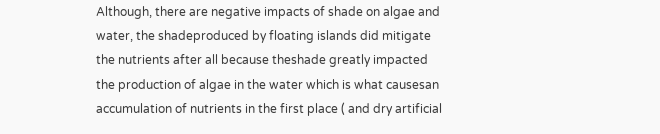Although, there are negative impacts of shade on algae and water, the shadeproduced by floating islands did mitigate the nutrients after all because theshade greatly impacted the production of algae in the water which is what causesan accumulation of nutrients in the first place ( and dry artificial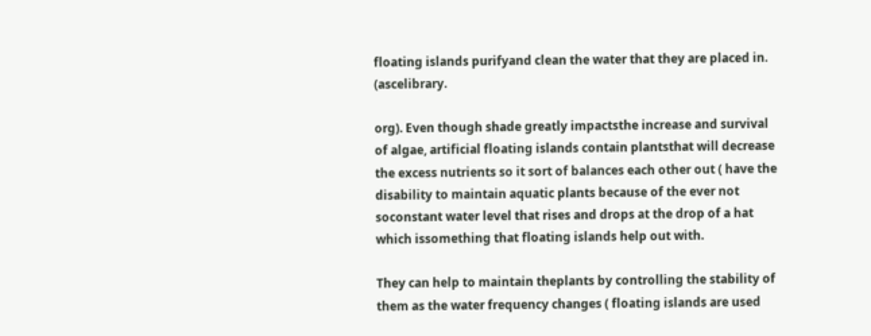floating islands purifyand clean the water that they are placed in. (ascelibrary.

org). Even though shade greatly impactsthe increase and survival of algae, artificial floating islands contain plantsthat will decrease the excess nutrients so it sort of balances each other out ( have the disability to maintain aquatic plants because of the ever not soconstant water level that rises and drops at the drop of a hat which issomething that floating islands help out with.

They can help to maintain theplants by controlling the stability of them as the water frequency changes ( floating islands are used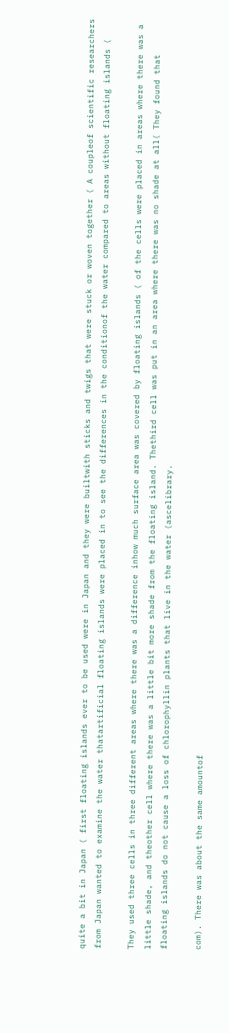quite a bit in Japan ( first floating islands ever to be used were in Japan and they were builtwith sticks and twigs that were stuck or woven together ( A coupleof scientific researchers from Japan wanted to examine the water thatartificial floating islands were placed in to see the differences in the conditionof the water compared to areas without floating islands (

They used three cells in three different areas where there was a difference inhow much surface area was covered by floating islands ( of the cells were placed in areas where there was a little shade, and theother cell where there was a little bit more shade from the floating island. Thethird cell was put in an area where there was no shade at all( They found that floating islands do not cause a loss of chlorophyllin plants that live in the water (ascelibrary.

com). There was about the same amountof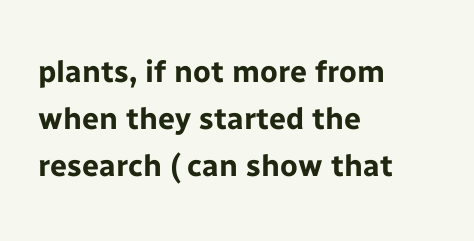plants, if not more from when they started the research ( can show that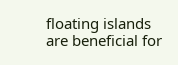floating islands are beneficial for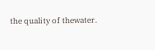the quality of thewater.